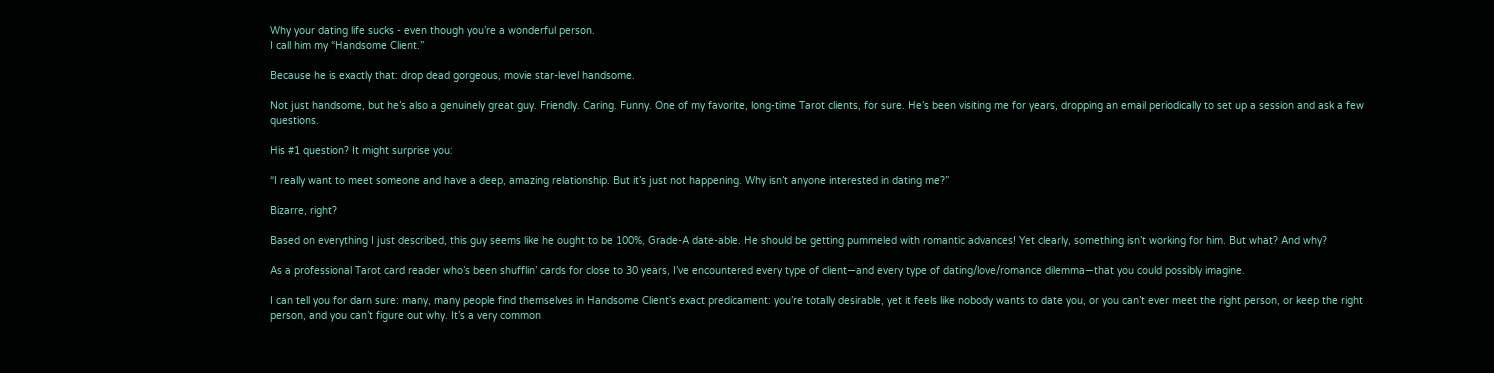Why your dating life sucks - even though you’re a wonderful person.
I call him my “Handsome Client.”

Because he is exactly that: drop dead gorgeous, movie star-level handsome.

Not just handsome, but he’s also a genuinely great guy. Friendly. Caring. Funny. One of my favorite, long-time Tarot clients, for sure. He’s been visiting me for years, dropping an email periodically to set up a session and ask a few questions.

His #1 question? It might surprise you:

“I really want to meet someone and have a deep, amazing relationship. But it’s just not happening. Why isn’t anyone interested in dating me?”

Bizarre, right?

Based on everything I just described, this guy seems like he ought to be 100%, Grade-A date-able. He should be getting pummeled with romantic advances! Yet clearly, something isn’t working for him. But what? And why?

As a professional Tarot card reader who’s been shufflin’ cards for close to 30 years, I’ve encountered every type of client—and every type of dating/love/romance dilemma—that you could possibly imagine.

I can tell you for darn sure: many, many people find themselves in Handsome Client’s exact predicament: you’re totally desirable, yet it feels like nobody wants to date you, or you can’t ever meet the right person, or keep the right person, and you can’t figure out why. It’s a very common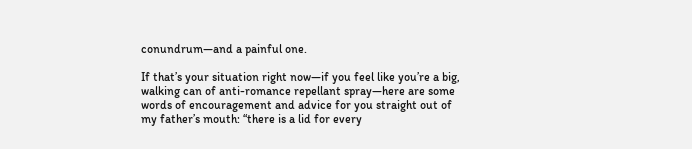conundrum—and a painful one.

If that’s your situation right now—if you feel like you’re a big, walking can of anti-romance repellant spray—here are some words of encouragement and advice for you straight out of my father’s mouth: “there is a lid for every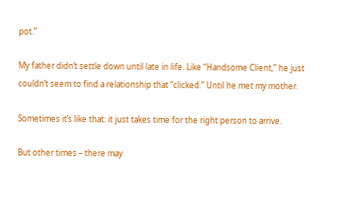pot.”

My father didn’t settle down until late in life. Like “Handsome Client,” he just couldn’t seem to find a relationship that “clicked.” Until he met my mother.

Sometimes it’s like that: it just takes time for the right person to arrive.

But other times – there may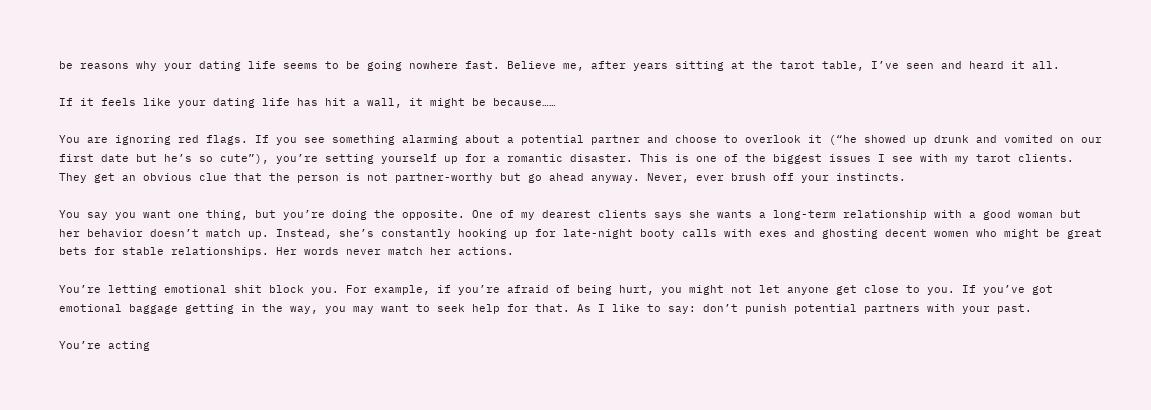be reasons why your dating life seems to be going nowhere fast. Believe me, after years sitting at the tarot table, I’ve seen and heard it all.

If it feels like your dating life has hit a wall, it might be because……

You are ignoring red flags. If you see something alarming about a potential partner and choose to overlook it (“he showed up drunk and vomited on our first date but he’s so cute”), you’re setting yourself up for a romantic disaster. This is one of the biggest issues I see with my tarot clients. They get an obvious clue that the person is not partner-worthy but go ahead anyway. Never, ever brush off your instincts.

You say you want one thing, but you’re doing the opposite. One of my dearest clients says she wants a long-term relationship with a good woman but her behavior doesn’t match up. Instead, she’s constantly hooking up for late-night booty calls with exes and ghosting decent women who might be great bets for stable relationships. Her words never match her actions.

You’re letting emotional shit block you. For example, if you’re afraid of being hurt, you might not let anyone get close to you. If you’ve got emotional baggage getting in the way, you may want to seek help for that. As I like to say: don’t punish potential partners with your past.

You’re acting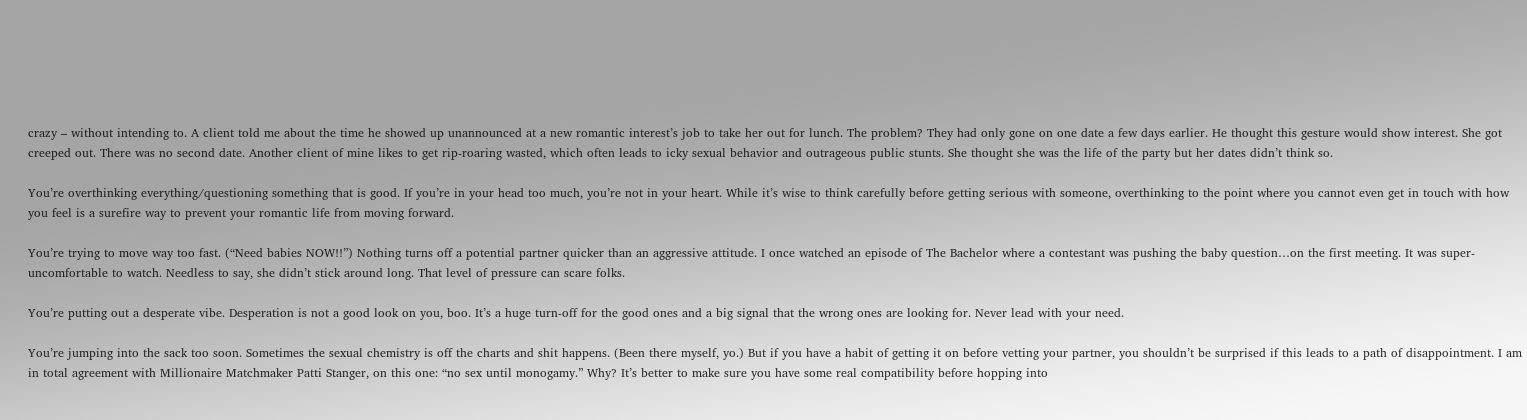crazy – without intending to. A client told me about the time he showed up unannounced at a new romantic interest’s job to take her out for lunch. The problem? They had only gone on one date a few days earlier. He thought this gesture would show interest. She got creeped out. There was no second date. Another client of mine likes to get rip-roaring wasted, which often leads to icky sexual behavior and outrageous public stunts. She thought she was the life of the party but her dates didn’t think so.

You’re overthinking everything/questioning something that is good. If you’re in your head too much, you’re not in your heart. While it’s wise to think carefully before getting serious with someone, overthinking to the point where you cannot even get in touch with how you feel is a surefire way to prevent your romantic life from moving forward.

You’re trying to move way too fast. (“Need babies NOW!!”) Nothing turns off a potential partner quicker than an aggressive attitude. I once watched an episode of The Bachelor where a contestant was pushing the baby question…on the first meeting. It was super-uncomfortable to watch. Needless to say, she didn’t stick around long. That level of pressure can scare folks.

You’re putting out a desperate vibe. Desperation is not a good look on you, boo. It’s a huge turn-off for the good ones and a big signal that the wrong ones are looking for. Never lead with your need.

You’re jumping into the sack too soon. Sometimes the sexual chemistry is off the charts and shit happens. (Been there myself, yo.) But if you have a habit of getting it on before vetting your partner, you shouldn’t be surprised if this leads to a path of disappointment. I am in total agreement with Millionaire Matchmaker Patti Stanger, on this one: “no sex until monogamy.” Why? It’s better to make sure you have some real compatibility before hopping into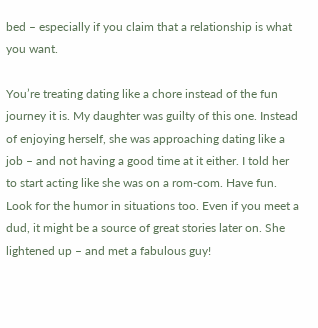bed – especially if you claim that a relationship is what you want.

You’re treating dating like a chore instead of the fun journey it is. My daughter was guilty of this one. Instead of enjoying herself, she was approaching dating like a job – and not having a good time at it either. I told her to start acting like she was on a rom-com. Have fun. Look for the humor in situations too. Even if you meet a dud, it might be a source of great stories later on. She lightened up – and met a fabulous guy!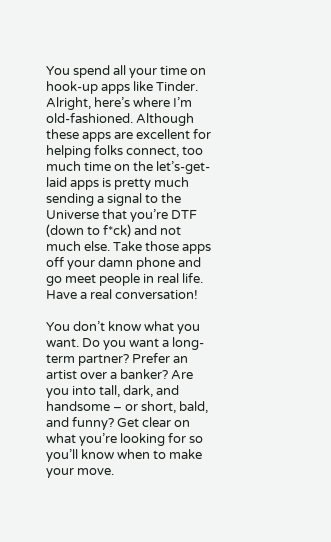You spend all your time on hook-up apps like Tinder. Alright, here’s where I’m old-fashioned. Although these apps are excellent for helping folks connect, too much time on the let’s-get-laid apps is pretty much sending a signal to the Universe that you’re DTF (down to f*ck) and not much else. Take those apps off your damn phone and go meet people in real life. Have a real conversation!

You don’t know what you want. Do you want a long-term partner? Prefer an artist over a banker? Are you into tall, dark, and handsome – or short, bald, and funny? Get clear on what you’re looking for so you’ll know when to make your move.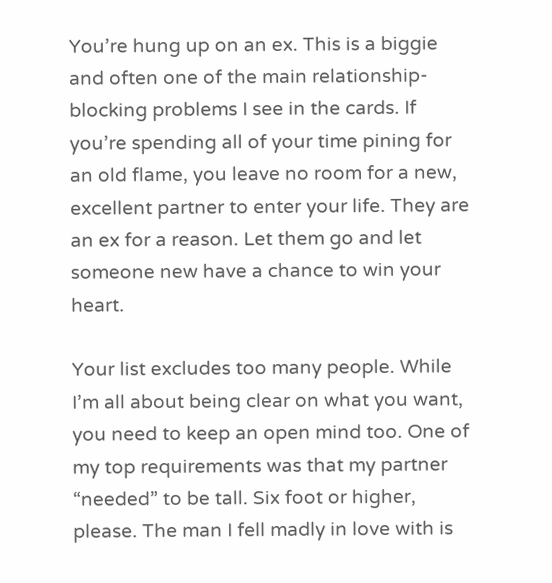You’re hung up on an ex. This is a biggie and often one of the main relationship-blocking problems I see in the cards. If you’re spending all of your time pining for an old flame, you leave no room for a new, excellent partner to enter your life. They are an ex for a reason. Let them go and let someone new have a chance to win your heart.

Your list excludes too many people. While I’m all about being clear on what you want, you need to keep an open mind too. One of my top requirements was that my partner “needed” to be tall. Six foot or higher, please. The man I fell madly in love with is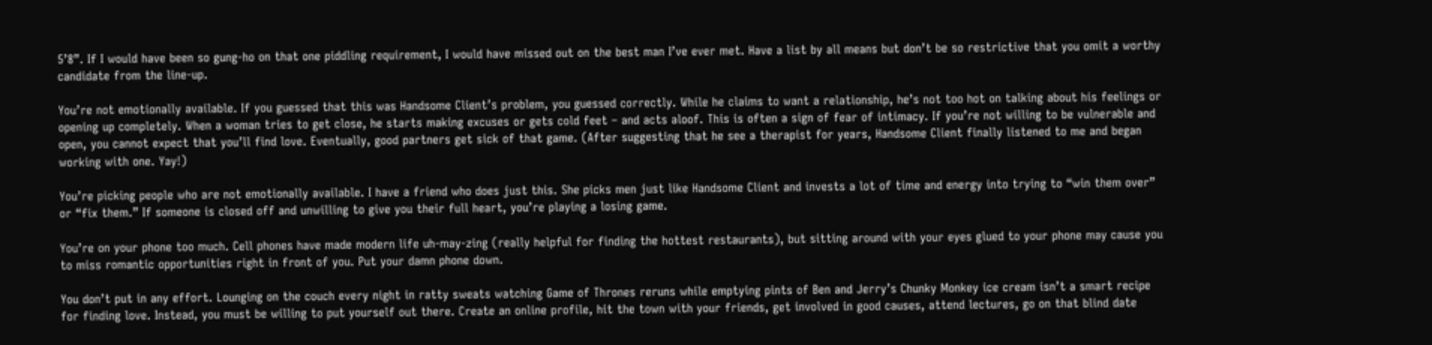5’8”. If I would have been so gung-ho on that one piddling requirement, I would have missed out on the best man I’ve ever met. Have a list by all means but don’t be so restrictive that you omit a worthy candidate from the line-up.

You’re not emotionally available. If you guessed that this was Handsome Client’s problem, you guessed correctly. While he claims to want a relationship, he’s not too hot on talking about his feelings or opening up completely. When a woman tries to get close, he starts making excuses or gets cold feet – and acts aloof. This is often a sign of fear of intimacy. If you’re not willing to be vulnerable and open, you cannot expect that you’ll find love. Eventually, good partners get sick of that game. (After suggesting that he see a therapist for years, Handsome Client finally listened to me and began working with one. Yay!)

You’re picking people who are not emotionally available. I have a friend who does just this. She picks men just like Handsome Client and invests a lot of time and energy into trying to “win them over” or “fix them.” If someone is closed off and unwilling to give you their full heart, you’re playing a losing game.

You’re on your phone too much. Cell phones have made modern life uh-may-zing (really helpful for finding the hottest restaurants), but sitting around with your eyes glued to your phone may cause you to miss romantic opportunities right in front of you. Put your damn phone down.

You don’t put in any effort. Lounging on the couch every night in ratty sweats watching Game of Thrones reruns while emptying pints of Ben and Jerry’s Chunky Monkey ice cream isn’t a smart recipe for finding love. Instead, you must be willing to put yourself out there. Create an online profile, hit the town with your friends, get involved in good causes, attend lectures, go on that blind date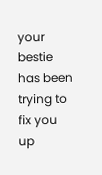your bestie has been trying to fix you up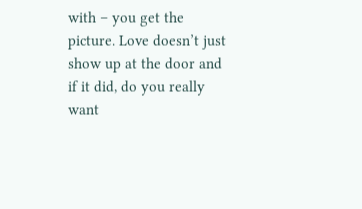with – you get the picture. Love doesn’t just show up at the door and if it did, do you really want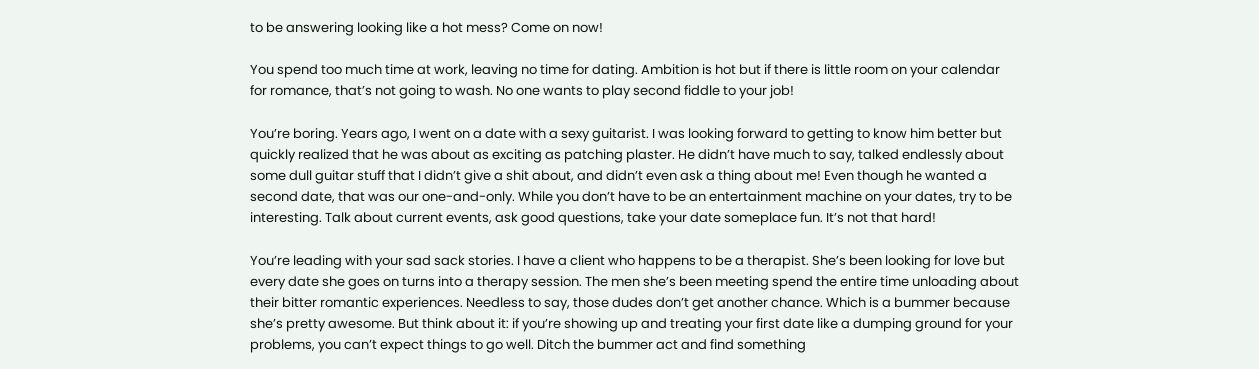to be answering looking like a hot mess? Come on now!

You spend too much time at work, leaving no time for dating. Ambition is hot but if there is little room on your calendar for romance, that’s not going to wash. No one wants to play second fiddle to your job!

You’re boring. Years ago, I went on a date with a sexy guitarist. I was looking forward to getting to know him better but quickly realized that he was about as exciting as patching plaster. He didn’t have much to say, talked endlessly about some dull guitar stuff that I didn’t give a shit about, and didn’t even ask a thing about me! Even though he wanted a second date, that was our one-and-only. While you don’t have to be an entertainment machine on your dates, try to be interesting. Talk about current events, ask good questions, take your date someplace fun. It’s not that hard!

You’re leading with your sad sack stories. I have a client who happens to be a therapist. She’s been looking for love but every date she goes on turns into a therapy session. The men she’s been meeting spend the entire time unloading about their bitter romantic experiences. Needless to say, those dudes don’t get another chance. Which is a bummer because she’s pretty awesome. But think about it: if you’re showing up and treating your first date like a dumping ground for your problems, you can’t expect things to go well. Ditch the bummer act and find something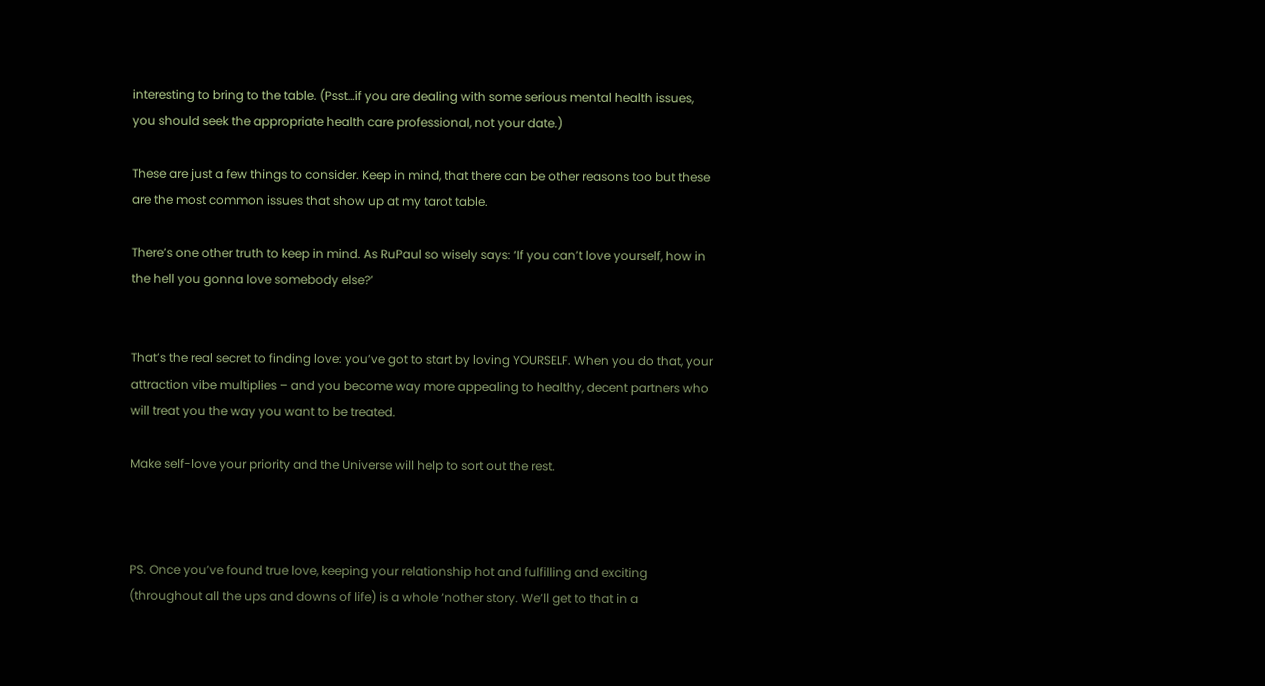interesting to bring to the table. (Psst…if you are dealing with some serious mental health issues, you should seek the appropriate health care professional, not your date.)

These are just a few things to consider. Keep in mind, that there can be other reasons too but these are the most common issues that show up at my tarot table.

There’s one other truth to keep in mind. As RuPaul so wisely says: ‘If you can’t love yourself, how in the hell you gonna love somebody else?’


That’s the real secret to finding love: you’ve got to start by loving YOURSELF. When you do that, your attraction vibe multiplies – and you become way more appealing to healthy, decent partners who will treat you the way you want to be treated.

Make self-love your priority and the Universe will help to sort out the rest.



PS. Once you’ve found true love, keeping your relationship hot and fulfilling and exciting (throughout all the ups and downs of life) is a whole ‘nother story. We’ll get to that in a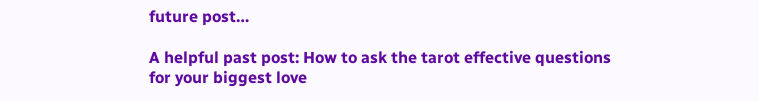future post…

A helpful past post: How to ask the tarot effective questions for your biggest love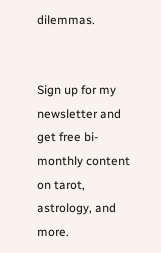dilemmas.


Sign up for my newsletter and get free bi-monthly content on tarot, astrology, and more.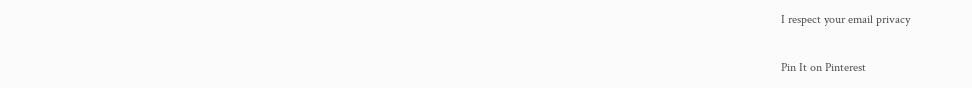I respect your email privacy

Pin It on Pinterest